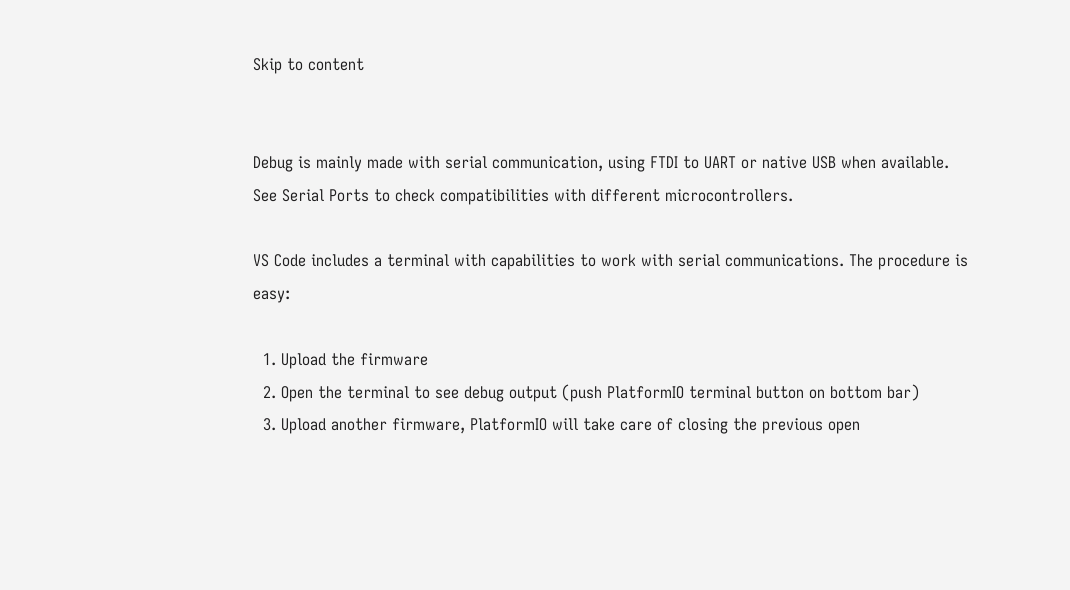Skip to content


Debug is mainly made with serial communication, using FTDI to UART or native USB when available. See Serial Ports to check compatibilities with different microcontrollers.

VS Code includes a terminal with capabilities to work with serial communications. The procedure is easy:

  1. Upload the firmware
  2. Open the terminal to see debug output (push PlatformIO terminal button on bottom bar)
  3. Upload another firmware, PlatformIO will take care of closing the previous open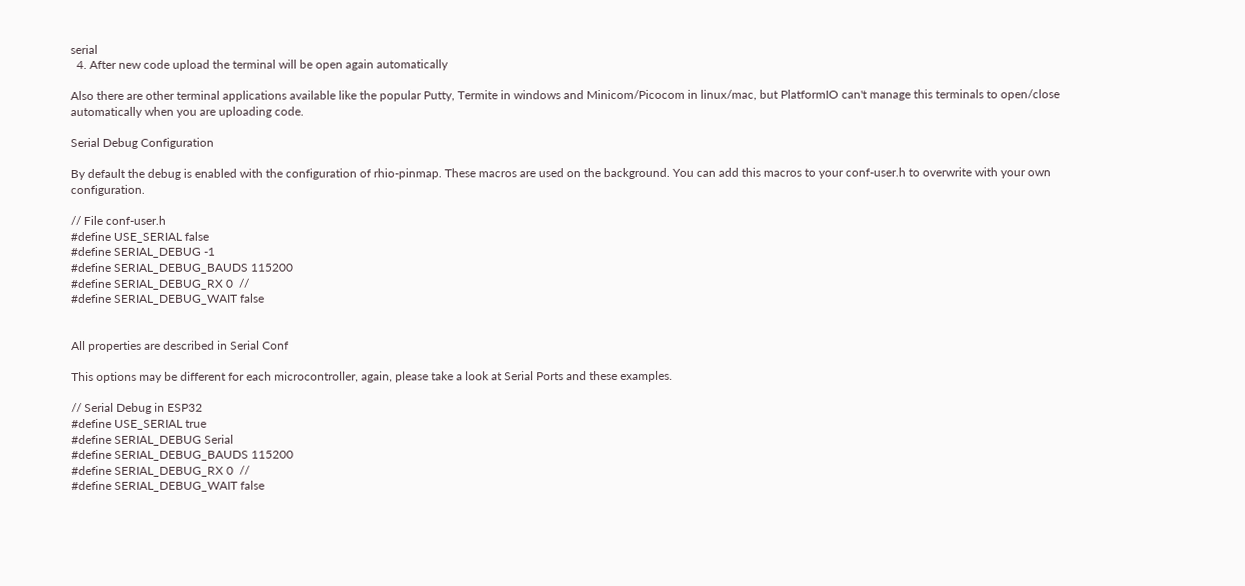serial
  4. After new code upload the terminal will be open again automatically

Also there are other terminal applications available like the popular Putty, Termite in windows and Minicom/Picocom in linux/mac, but PlatformIO can't manage this terminals to open/close automatically when you are uploading code.

Serial Debug Configuration

By default the debug is enabled with the configuration of rhio-pinmap. These macros are used on the background. You can add this macros to your conf-user.h to overwrite with your own configuration.

// File conf-user.h
#define USE_SERIAL false
#define SERIAL_DEBUG -1
#define SERIAL_DEBUG_BAUDS 115200
#define SERIAL_DEBUG_RX 0  //
#define SERIAL_DEBUG_WAIT false


All properties are described in Serial Conf

This options may be different for each microcontroller, again, please take a look at Serial Ports and these examples.

// Serial Debug in ESP32
#define USE_SERIAL true
#define SERIAL_DEBUG Serial
#define SERIAL_DEBUG_BAUDS 115200
#define SERIAL_DEBUG_RX 0  //
#define SERIAL_DEBUG_WAIT false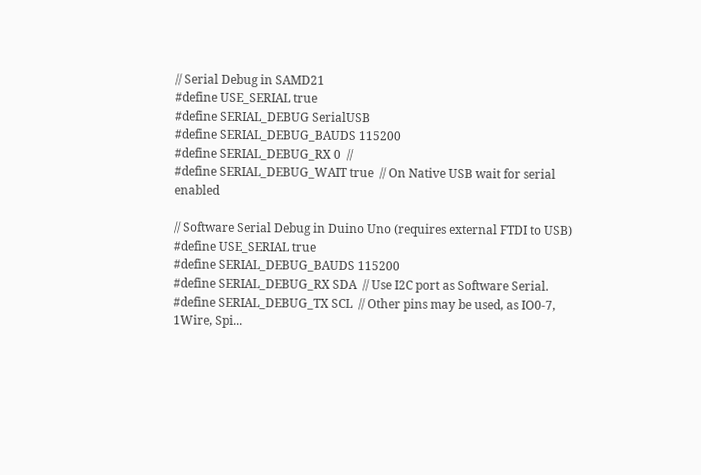// Serial Debug in SAMD21
#define USE_SERIAL true
#define SERIAL_DEBUG SerialUSB
#define SERIAL_DEBUG_BAUDS 115200
#define SERIAL_DEBUG_RX 0  //
#define SERIAL_DEBUG_WAIT true  // On Native USB wait for serial enabled

// Software Serial Debug in Duino Uno (requires external FTDI to USB)
#define USE_SERIAL true
#define SERIAL_DEBUG_BAUDS 115200
#define SERIAL_DEBUG_RX SDA  // Use I2C port as Software Serial.
#define SERIAL_DEBUG_TX SCL  // Other pins may be used, as IO0-7, 1Wire, Spi...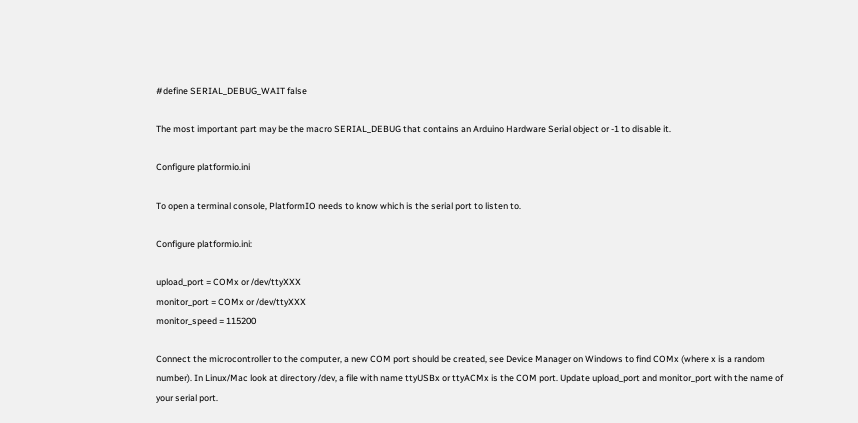#define SERIAL_DEBUG_WAIT false

The most important part may be the macro SERIAL_DEBUG that contains an Arduino Hardware Serial object or -1 to disable it.

Configure platformio.ini

To open a terminal console, PlatformIO needs to know which is the serial port to listen to.

Configure platformio.ini:

upload_port = COMx or /dev/ttyXXX
monitor_port = COMx or /dev/ttyXXX
monitor_speed = 115200

Connect the microcontroller to the computer, a new COM port should be created, see Device Manager on Windows to find COMx (where x is a random number). In Linux/Mac look at directory /dev, a file with name ttyUSBx or ttyACMx is the COM port. Update upload_port and monitor_port with the name of your serial port.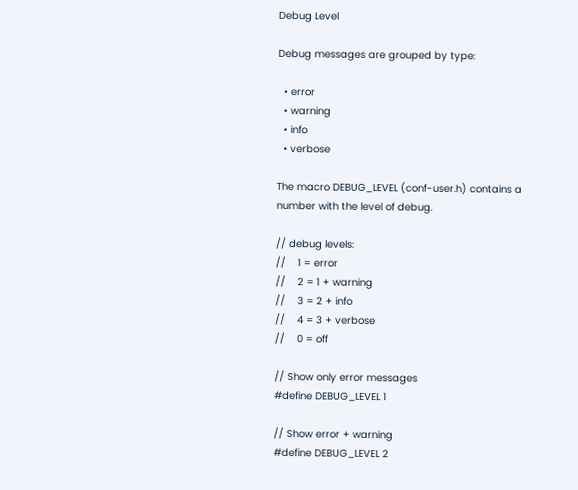Debug Level

Debug messages are grouped by type:

  • error
  • warning
  • info
  • verbose

The macro DEBUG_LEVEL (conf-user.h) contains a number with the level of debug.

// debug levels:
//    1 = error
//    2 = 1 + warning
//    3 = 2 + info
//    4 = 3 + verbose
//    0 = off

// Show only error messages
#define DEBUG_LEVEL 1

// Show error + warning
#define DEBUG_LEVEL 2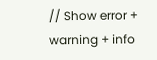// Show error + warning + info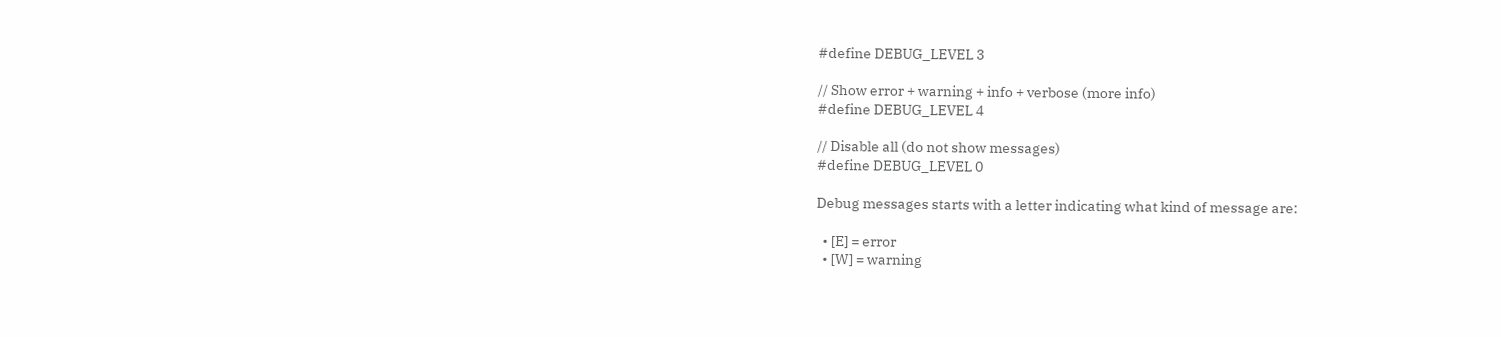#define DEBUG_LEVEL 3

// Show error + warning + info + verbose (more info)
#define DEBUG_LEVEL 4

// Disable all (do not show messages)
#define DEBUG_LEVEL 0

Debug messages starts with a letter indicating what kind of message are:

  • [E] = error
  • [W] = warning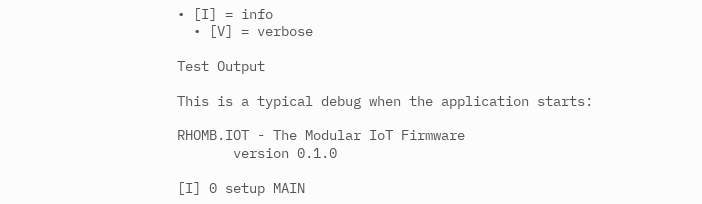• [I] = info
  • [V] = verbose

Test Output

This is a typical debug when the application starts:

RHOMB.IOT - The Modular IoT Firmware
       version 0.1.0

[I] 0 setup MAIN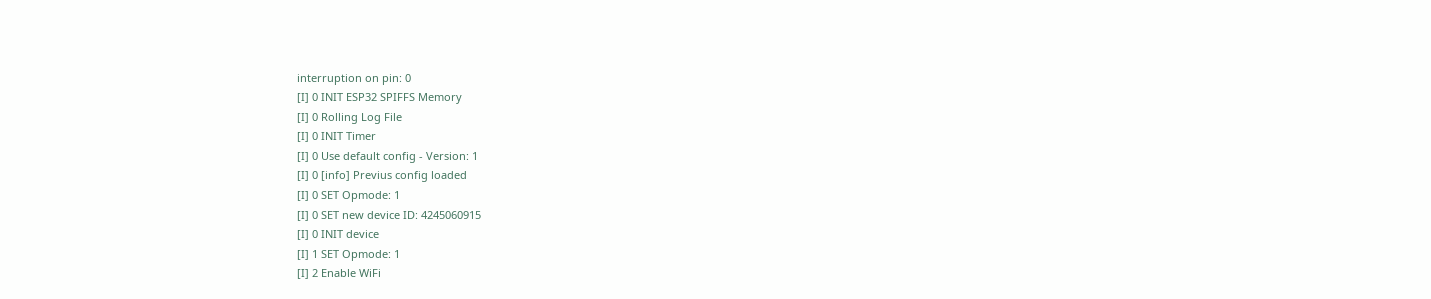interruption on pin: 0
[I] 0 INIT ESP32 SPIFFS Memory
[I] 0 Rolling Log File
[I] 0 INIT Timer
[I] 0 Use default config - Version: 1
[I] 0 [info] Previus config loaded
[I] 0 SET Opmode: 1
[I] 0 SET new device ID: 4245060915
[I] 0 INIT device
[I] 1 SET Opmode: 1
[I] 2 Enable WiFi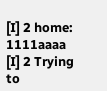[I] 2 home: 1111aaaa
[I] 2 Trying to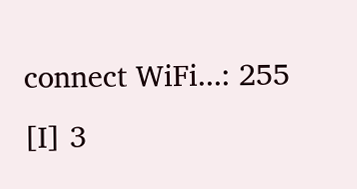connect WiFi...: 255
[I] 3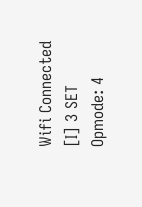Wifi Connected
[I] 3 SET Opmode: 4